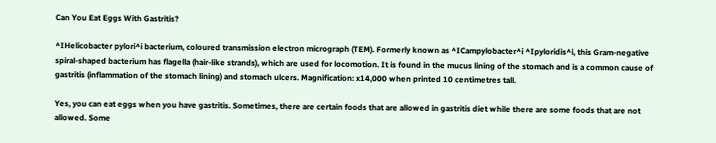Can You Eat Eggs With Gastritis?

^IHelicobacter pylori^i bacterium, coloured transmission electron micrograph (TEM). Formerly known as ^ICampylobacter^i ^Ipyloridis^i, this Gram-negative spiral-shaped bacterium has flagella (hair-like strands), which are used for locomotion. It is found in the mucus lining of the stomach and is a common cause of gastritis (inflammation of the stomach lining) and stomach ulcers. Magnification: x14,000 when printed 10 centimetres tall.

Yes, you can eat eggs when you have gastritis. Sometimes, there are certain foods that are allowed in gastritis diet while there are some foods that are not allowed. Some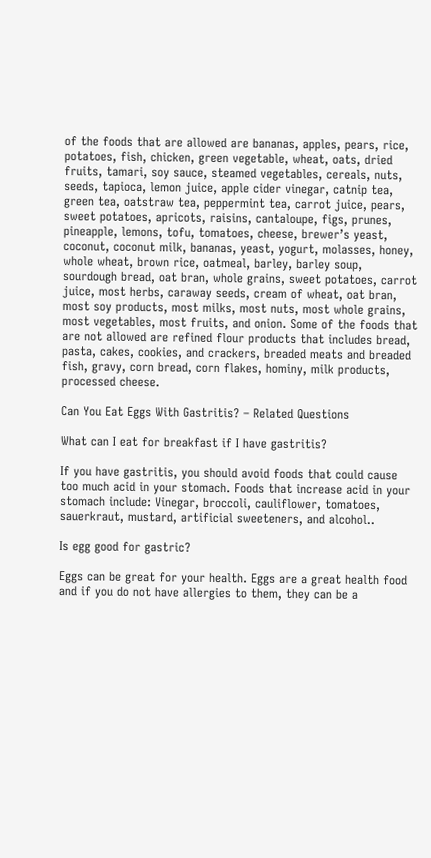of the foods that are allowed are bananas, apples, pears, rice, potatoes, fish, chicken, green vegetable, wheat, oats, dried fruits, tamari, soy sauce, steamed vegetables, cereals, nuts, seeds, tapioca, lemon juice, apple cider vinegar, catnip tea, green tea, oatstraw tea, peppermint tea, carrot juice, pears, sweet potatoes, apricots, raisins, cantaloupe, figs, prunes, pineapple, lemons, tofu, tomatoes, cheese, brewer’s yeast, coconut, coconut milk, bananas, yeast, yogurt, molasses, honey, whole wheat, brown rice, oatmeal, barley, barley soup, sourdough bread, oat bran, whole grains, sweet potatoes, carrot juice, most herbs, caraway seeds, cream of wheat, oat bran, most soy products, most milks, most nuts, most whole grains, most vegetables, most fruits, and onion. Some of the foods that are not allowed are refined flour products that includes bread, pasta, cakes, cookies, and crackers, breaded meats and breaded fish, gravy, corn bread, corn flakes, hominy, milk products, processed cheese.

Can You Eat Eggs With Gastritis? – Related Questions

What can I eat for breakfast if I have gastritis?

If you have gastritis, you should avoid foods that could cause too much acid in your stomach. Foods that increase acid in your stomach include: Vinegar, broccoli, cauliflower, tomatoes, sauerkraut, mustard, artificial sweeteners, and alcohol..

Is egg good for gastric?

Eggs can be great for your health. Eggs are a great health food and if you do not have allergies to them, they can be a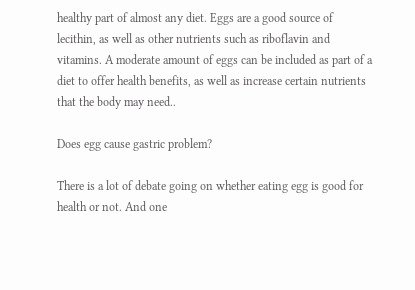healthy part of almost any diet. Eggs are a good source of lecithin, as well as other nutrients such as riboflavin and vitamins. A moderate amount of eggs can be included as part of a diet to offer health benefits, as well as increase certain nutrients that the body may need..

Does egg cause gastric problem?

There is a lot of debate going on whether eating egg is good for health or not. And one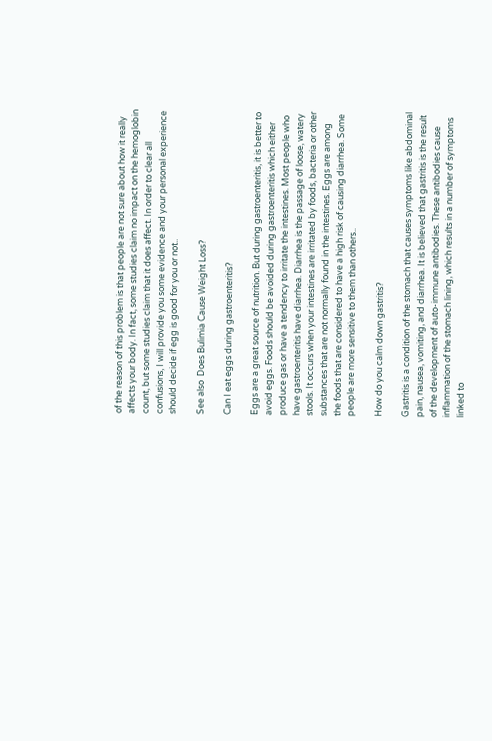of the reason of this problem is that people are not sure about how it really affects your body. In fact, some studies claim no impact on the hemoglobin count, but some studies claim that it does affect. In order to clear all confusions, I will provide you some evidence and your personal experience should decide if egg is good for you or not..

See also  Does Bulimia Cause Weight Loss?

Can I eat eggs during gastroenteritis?

Eggs are a great source of nutrition. But during gastroenteritis, it is better to avoid eggs. Foods should be avoided during gastroenteritis which either produce gas or have a tendency to irritate the intestines. Most people who have gastroenteritis have diarrhea. Diarrhea is the passage of loose, watery stools. It occurs when your intestines are irritated by foods, bacteria or other substances that are not normally found in the intestines. Eggs are among the foods that are considered to have a high risk of causing diarrhea. Some people are more sensitive to them than others..

How do you calm down gastritis?

Gastritis is a condition of the stomach that causes symptoms like abdominal pain, nausea, vomiting, and diarrhea. It is believed that gastritis is the result of the development of auto-immune antibodies. These antibodies cause inflammation of the stomach lining, which results in a number of symptoms linked to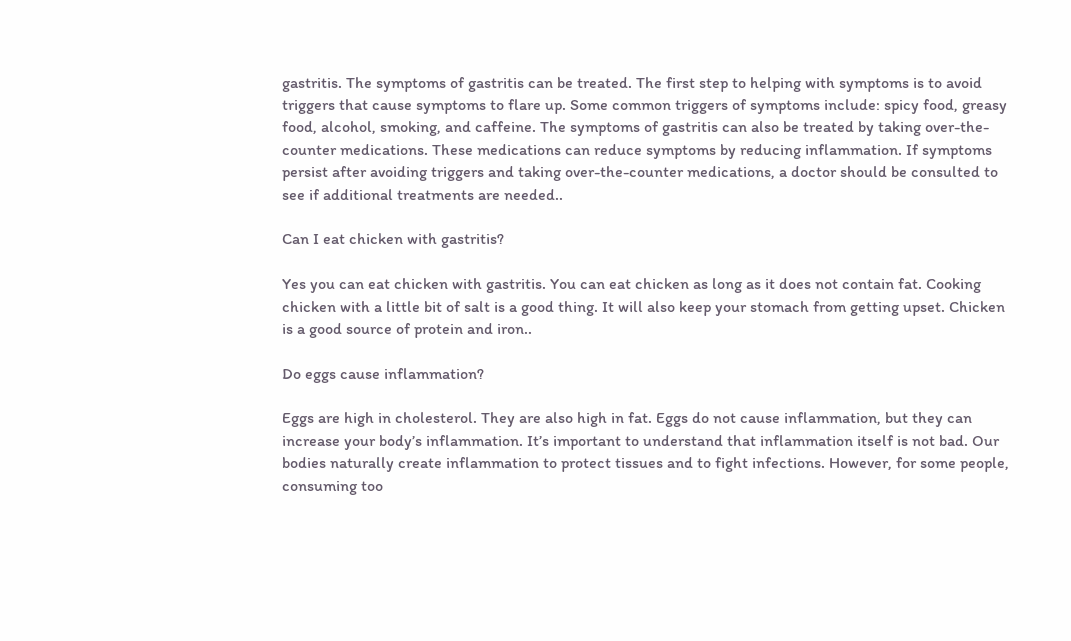gastritis. The symptoms of gastritis can be treated. The first step to helping with symptoms is to avoid triggers that cause symptoms to flare up. Some common triggers of symptoms include: spicy food, greasy food, alcohol, smoking, and caffeine. The symptoms of gastritis can also be treated by taking over-the-counter medications. These medications can reduce symptoms by reducing inflammation. If symptoms persist after avoiding triggers and taking over-the-counter medications, a doctor should be consulted to see if additional treatments are needed..

Can I eat chicken with gastritis?

Yes you can eat chicken with gastritis. You can eat chicken as long as it does not contain fat. Cooking chicken with a little bit of salt is a good thing. It will also keep your stomach from getting upset. Chicken is a good source of protein and iron..

Do eggs cause inflammation?

Eggs are high in cholesterol. They are also high in fat. Eggs do not cause inflammation, but they can increase your body’s inflammation. It’s important to understand that inflammation itself is not bad. Our bodies naturally create inflammation to protect tissues and to fight infections. However, for some people, consuming too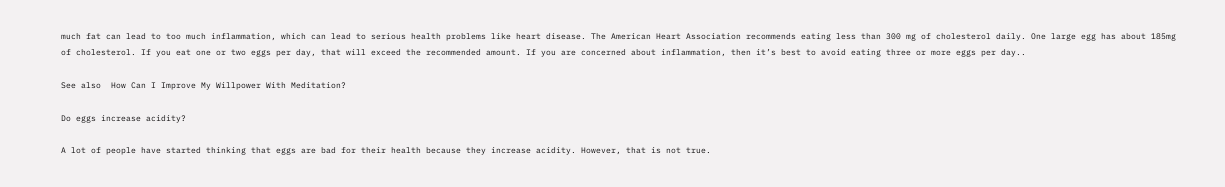much fat can lead to too much inflammation, which can lead to serious health problems like heart disease. The American Heart Association recommends eating less than 300 mg of cholesterol daily. One large egg has about 185mg of cholesterol. If you eat one or two eggs per day, that will exceed the recommended amount. If you are concerned about inflammation, then it’s best to avoid eating three or more eggs per day..

See also  How Can I Improve My Willpower With Meditation?

Do eggs increase acidity?

A lot of people have started thinking that eggs are bad for their health because they increase acidity. However, that is not true.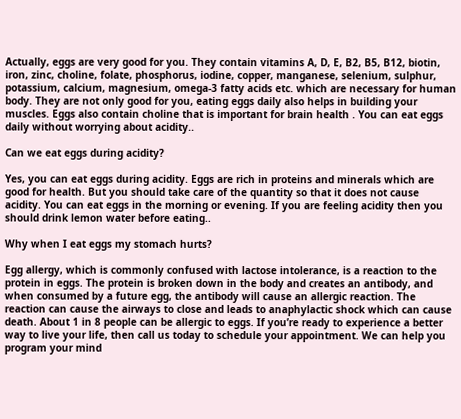Actually, eggs are very good for you. They contain vitamins A, D, E, B2, B5, B12, biotin, iron, zinc, choline, folate, phosphorus, iodine, copper, manganese, selenium, sulphur, potassium, calcium, magnesium, omega-3 fatty acids etc. which are necessary for human body. They are not only good for you, eating eggs daily also helps in building your muscles. Eggs also contain choline that is important for brain health . You can eat eggs daily without worrying about acidity..

Can we eat eggs during acidity?

Yes, you can eat eggs during acidity. Eggs are rich in proteins and minerals which are good for health. But you should take care of the quantity so that it does not cause acidity. You can eat eggs in the morning or evening. If you are feeling acidity then you should drink lemon water before eating..

Why when I eat eggs my stomach hurts?

Egg allergy, which is commonly confused with lactose intolerance, is a reaction to the protein in eggs. The protein is broken down in the body and creates an antibody, and when consumed by a future egg, the antibody will cause an allergic reaction. The reaction can cause the airways to close and leads to anaphylactic shock which can cause death. About 1 in 8 people can be allergic to eggs. If you’re ready to experience a better way to live your life, then call us today to schedule your appointment. We can help you program your mind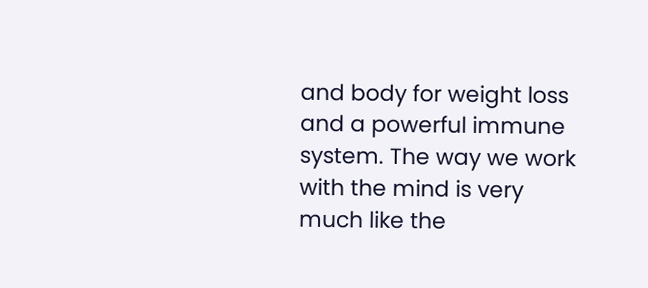and body for weight loss and a powerful immune system. The way we work with the mind is very much like the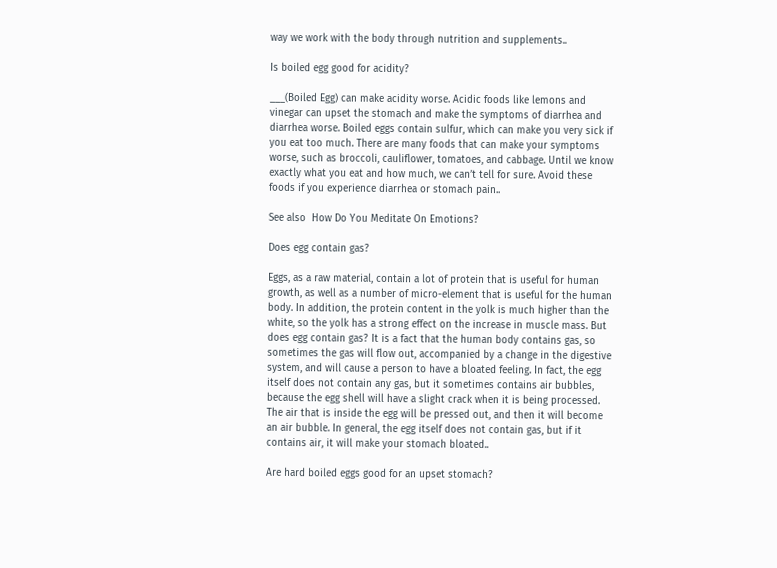way we work with the body through nutrition and supplements..

Is boiled egg good for acidity?

___(Boiled Egg) can make acidity worse. Acidic foods like lemons and vinegar can upset the stomach and make the symptoms of diarrhea and diarrhea worse. Boiled eggs contain sulfur, which can make you very sick if you eat too much. There are many foods that can make your symptoms worse, such as broccoli, cauliflower, tomatoes, and cabbage. Until we know exactly what you eat and how much, we can’t tell for sure. Avoid these foods if you experience diarrhea or stomach pain..

See also  How Do You Meditate On Emotions?

Does egg contain gas?

Eggs, as a raw material, contain a lot of protein that is useful for human growth, as well as a number of micro-element that is useful for the human body. In addition, the protein content in the yolk is much higher than the white, so the yolk has a strong effect on the increase in muscle mass. But does egg contain gas? It is a fact that the human body contains gas, so sometimes the gas will flow out, accompanied by a change in the digestive system, and will cause a person to have a bloated feeling. In fact, the egg itself does not contain any gas, but it sometimes contains air bubbles, because the egg shell will have a slight crack when it is being processed. The air that is inside the egg will be pressed out, and then it will become an air bubble. In general, the egg itself does not contain gas, but if it contains air, it will make your stomach bloated..

Are hard boiled eggs good for an upset stomach?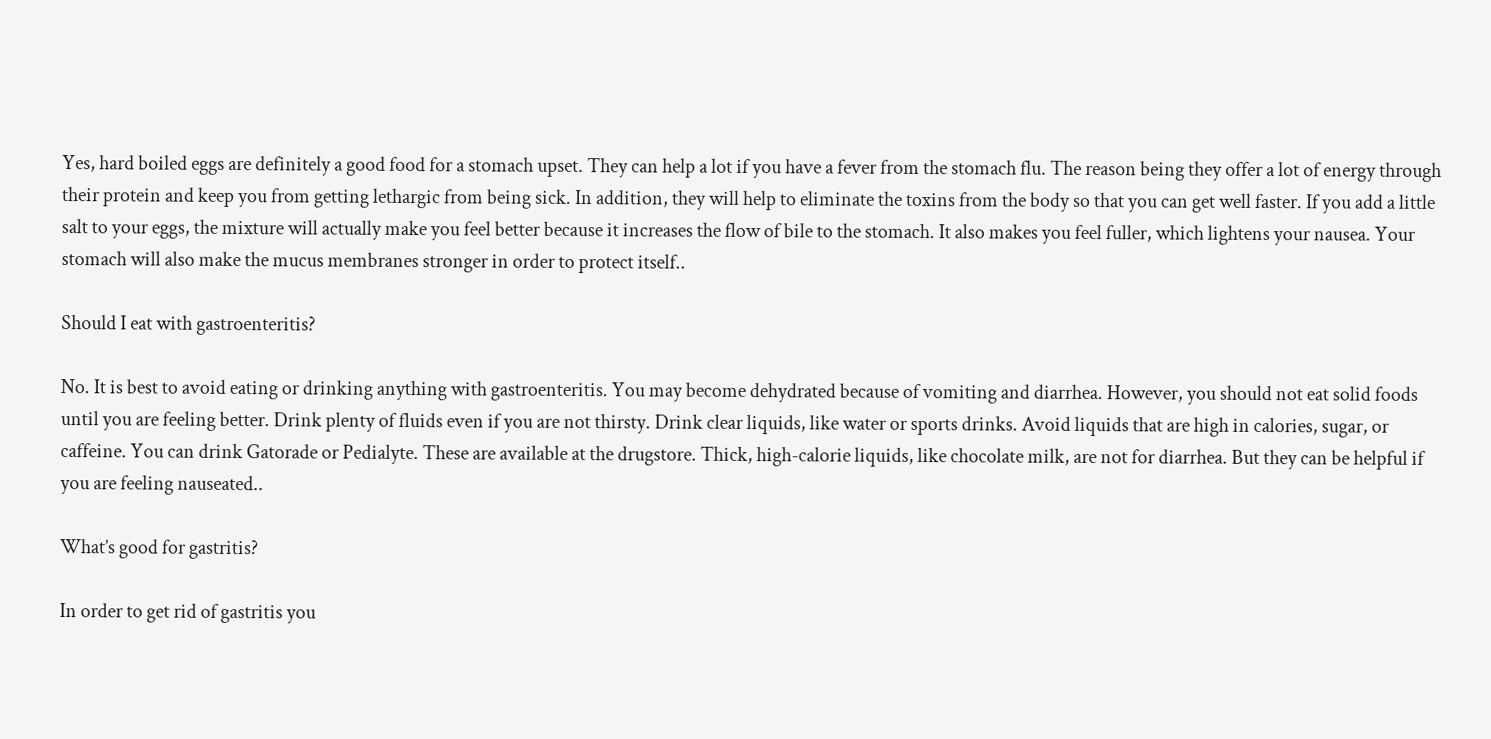Yes, hard boiled eggs are definitely a good food for a stomach upset. They can help a lot if you have a fever from the stomach flu. The reason being they offer a lot of energy through their protein and keep you from getting lethargic from being sick. In addition, they will help to eliminate the toxins from the body so that you can get well faster. If you add a little salt to your eggs, the mixture will actually make you feel better because it increases the flow of bile to the stomach. It also makes you feel fuller, which lightens your nausea. Your stomach will also make the mucus membranes stronger in order to protect itself..

Should I eat with gastroenteritis?

No. It is best to avoid eating or drinking anything with gastroenteritis. You may become dehydrated because of vomiting and diarrhea. However, you should not eat solid foods until you are feeling better. Drink plenty of fluids even if you are not thirsty. Drink clear liquids, like water or sports drinks. Avoid liquids that are high in calories, sugar, or caffeine. You can drink Gatorade or Pedialyte. These are available at the drugstore. Thick, high-calorie liquids, like chocolate milk, are not for diarrhea. But they can be helpful if you are feeling nauseated..

What’s good for gastritis?

In order to get rid of gastritis you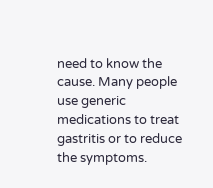need to know the cause. Many people use generic medications to treat gastritis or to reduce the symptoms.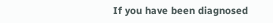If you have been diagnosed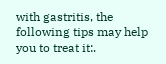with gastritis, the following tips may help you to treat it:.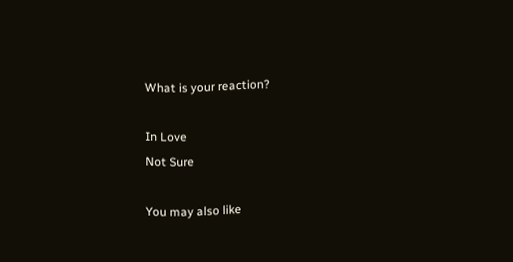What is your reaction?

In Love
Not Sure

You may also like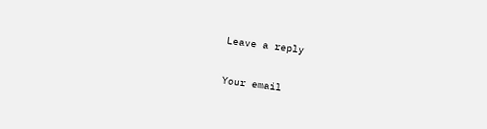Leave a reply

Your email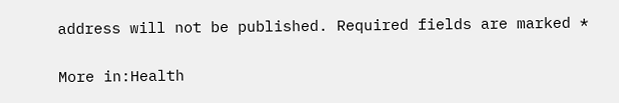address will not be published. Required fields are marked *

More in:Health